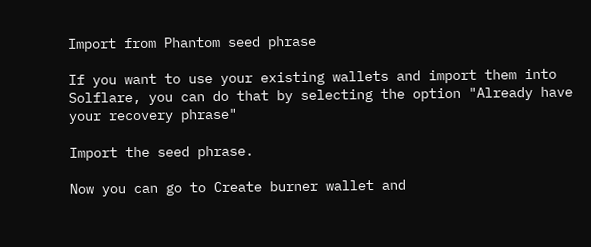Import from Phantom seed phrase

If you want to use your existing wallets and import them into Solflare, you can do that by selecting the option "Already have your recovery phrase"

Import the seed phrase.

Now you can go to Create burner wallet and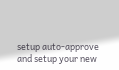setup auto-approve and setup your new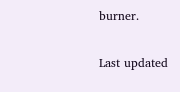burner.

Last updated